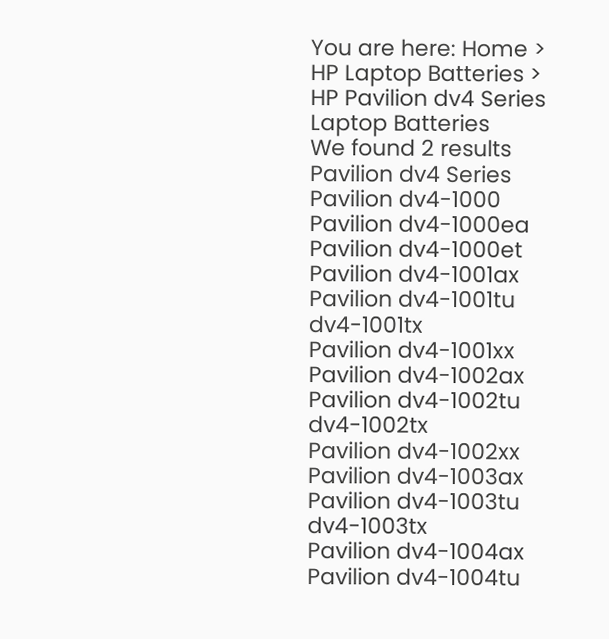You are here: Home > HP Laptop Batteries > HP Pavilion dv4 Series Laptop Batteries
We found 2 results
Pavilion dv4 Series Pavilion dv4-1000 Pavilion dv4-1000ea
Pavilion dv4-1000et Pavilion dv4-1001ax Pavilion dv4-1001tu dv4-1001tx
Pavilion dv4-1001xx Pavilion dv4-1002ax Pavilion dv4-1002tu dv4-1002tx
Pavilion dv4-1002xx Pavilion dv4-1003ax Pavilion dv4-1003tu dv4-1003tx
Pavilion dv4-1004ax Pavilion dv4-1004tu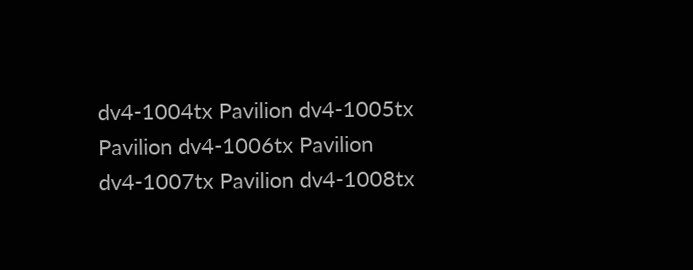dv4-1004tx Pavilion dv4-1005tx
Pavilion dv4-1006tx Pavilion dv4-1007tx Pavilion dv4-1008tx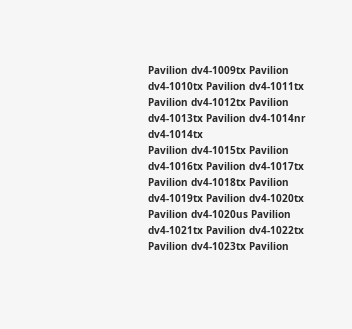Pavilion dv4-1009tx Pavilion dv4-1010tx Pavilion dv4-1011tx
Pavilion dv4-1012tx Pavilion dv4-1013tx Pavilion dv4-1014nr dv4-1014tx
Pavilion dv4-1015tx Pavilion dv4-1016tx Pavilion dv4-1017tx
Pavilion dv4-1018tx Pavilion dv4-1019tx Pavilion dv4-1020tx
Pavilion dv4-1020us Pavilion dv4-1021tx Pavilion dv4-1022tx
Pavilion dv4-1023tx Pavilion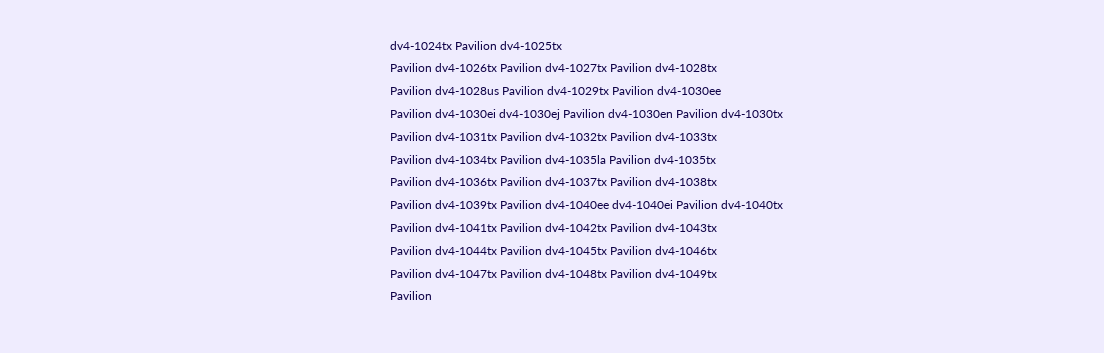dv4-1024tx Pavilion dv4-1025tx
Pavilion dv4-1026tx Pavilion dv4-1027tx Pavilion dv4-1028tx
Pavilion dv4-1028us Pavilion dv4-1029tx Pavilion dv4-1030ee
Pavilion dv4-1030ei dv4-1030ej Pavilion dv4-1030en Pavilion dv4-1030tx
Pavilion dv4-1031tx Pavilion dv4-1032tx Pavilion dv4-1033tx
Pavilion dv4-1034tx Pavilion dv4-1035la Pavilion dv4-1035tx
Pavilion dv4-1036tx Pavilion dv4-1037tx Pavilion dv4-1038tx
Pavilion dv4-1039tx Pavilion dv4-1040ee dv4-1040ei Pavilion dv4-1040tx
Pavilion dv4-1041tx Pavilion dv4-1042tx Pavilion dv4-1043tx
Pavilion dv4-1044tx Pavilion dv4-1045tx Pavilion dv4-1046tx
Pavilion dv4-1047tx Pavilion dv4-1048tx Pavilion dv4-1049tx
Pavilion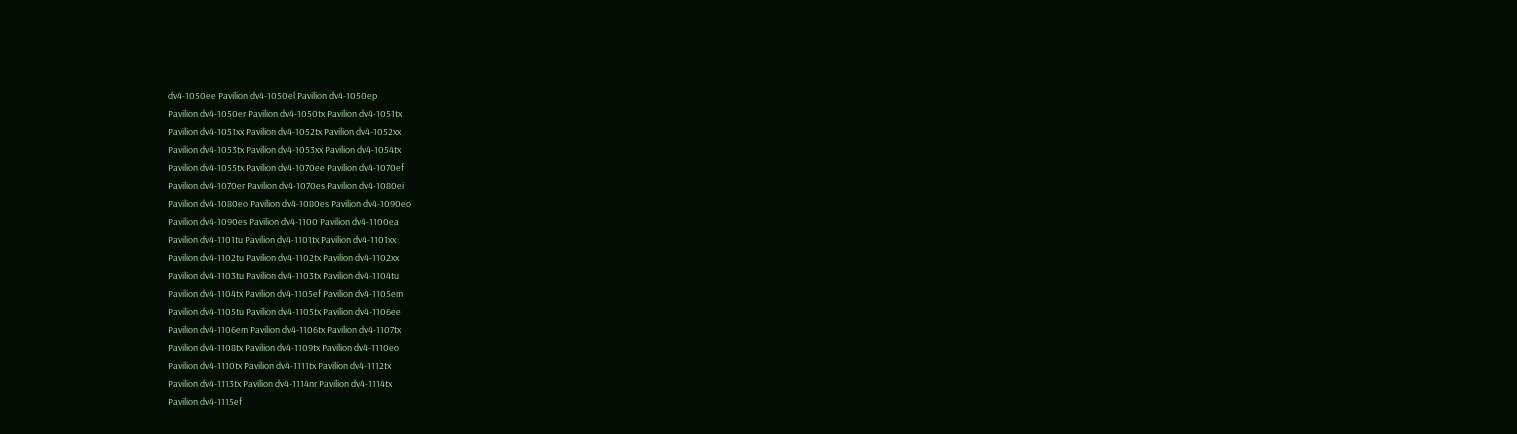dv4-1050ee Pavilion dv4-1050el Pavilion dv4-1050ep
Pavilion dv4-1050er Pavilion dv4-1050tx Pavilion dv4-1051tx
Pavilion dv4-1051xx Pavilion dv4-1052tx Pavilion dv4-1052xx
Pavilion dv4-1053tx Pavilion dv4-1053xx Pavilion dv4-1054tx
Pavilion dv4-1055tx Pavilion dv4-1070ee Pavilion dv4-1070ef
Pavilion dv4-1070er Pavilion dv4-1070es Pavilion dv4-1080ei
Pavilion dv4-1080eo Pavilion dv4-1080es Pavilion dv4-1090eo
Pavilion dv4-1090es Pavilion dv4-1100 Pavilion dv4-1100ea
Pavilion dv4-1101tu Pavilion dv4-1101tx Pavilion dv4-1101xx
Pavilion dv4-1102tu Pavilion dv4-1102tx Pavilion dv4-1102xx
Pavilion dv4-1103tu Pavilion dv4-1103tx Pavilion dv4-1104tu
Pavilion dv4-1104tx Pavilion dv4-1105ef Pavilion dv4-1105em
Pavilion dv4-1105tu Pavilion dv4-1105tx Pavilion dv4-1106ee
Pavilion dv4-1106em Pavilion dv4-1106tx Pavilion dv4-1107tx
Pavilion dv4-1108tx Pavilion dv4-1109tx Pavilion dv4-1110eo
Pavilion dv4-1110tx Pavilion dv4-1111tx Pavilion dv4-1112tx
Pavilion dv4-1113tx Pavilion dv4-1114nr Pavilion dv4-1114tx
Pavilion dv4-1115ef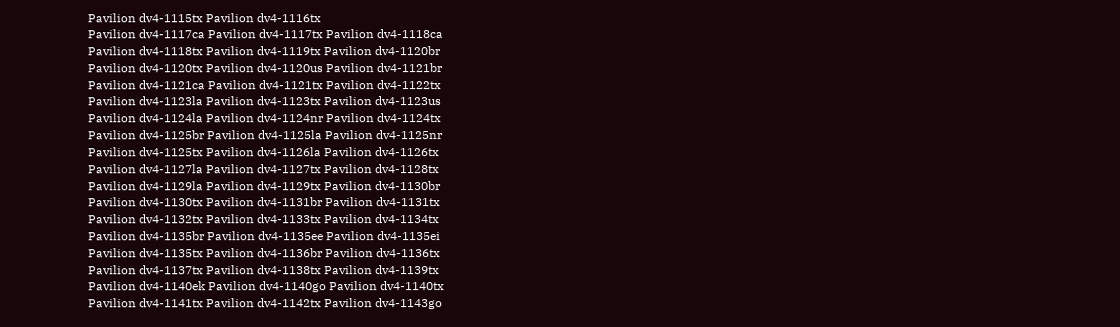Pavilion dv4-1115tx Pavilion dv4-1116tx
Pavilion dv4-1117ca Pavilion dv4-1117tx Pavilion dv4-1118ca
Pavilion dv4-1118tx Pavilion dv4-1119tx Pavilion dv4-1120br
Pavilion dv4-1120tx Pavilion dv4-1120us Pavilion dv4-1121br
Pavilion dv4-1121ca Pavilion dv4-1121tx Pavilion dv4-1122tx
Pavilion dv4-1123la Pavilion dv4-1123tx Pavilion dv4-1123us
Pavilion dv4-1124la Pavilion dv4-1124nr Pavilion dv4-1124tx
Pavilion dv4-1125br Pavilion dv4-1125la Pavilion dv4-1125nr
Pavilion dv4-1125tx Pavilion dv4-1126la Pavilion dv4-1126tx
Pavilion dv4-1127la Pavilion dv4-1127tx Pavilion dv4-1128tx
Pavilion dv4-1129la Pavilion dv4-1129tx Pavilion dv4-1130br
Pavilion dv4-1130tx Pavilion dv4-1131br Pavilion dv4-1131tx
Pavilion dv4-1132tx Pavilion dv4-1133tx Pavilion dv4-1134tx
Pavilion dv4-1135br Pavilion dv4-1135ee Pavilion dv4-1135ei
Pavilion dv4-1135tx Pavilion dv4-1136br Pavilion dv4-1136tx
Pavilion dv4-1137tx Pavilion dv4-1138tx Pavilion dv4-1139tx
Pavilion dv4-1140ek Pavilion dv4-1140go Pavilion dv4-1140tx
Pavilion dv4-1141tx Pavilion dv4-1142tx Pavilion dv4-1143go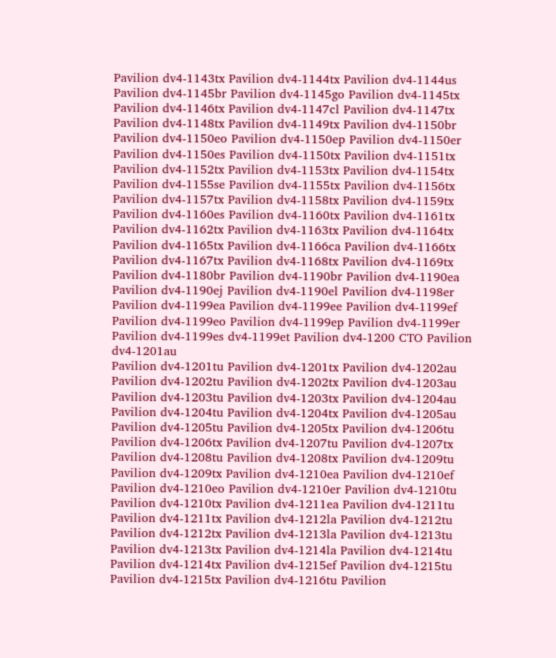Pavilion dv4-1143tx Pavilion dv4-1144tx Pavilion dv4-1144us
Pavilion dv4-1145br Pavilion dv4-1145go Pavilion dv4-1145tx
Pavilion dv4-1146tx Pavilion dv4-1147cl Pavilion dv4-1147tx
Pavilion dv4-1148tx Pavilion dv4-1149tx Pavilion dv4-1150br
Pavilion dv4-1150eo Pavilion dv4-1150ep Pavilion dv4-1150er
Pavilion dv4-1150es Pavilion dv4-1150tx Pavilion dv4-1151tx
Pavilion dv4-1152tx Pavilion dv4-1153tx Pavilion dv4-1154tx
Pavilion dv4-1155se Pavilion dv4-1155tx Pavilion dv4-1156tx
Pavilion dv4-1157tx Pavilion dv4-1158tx Pavilion dv4-1159tx
Pavilion dv4-1160es Pavilion dv4-1160tx Pavilion dv4-1161tx
Pavilion dv4-1162tx Pavilion dv4-1163tx Pavilion dv4-1164tx
Pavilion dv4-1165tx Pavilion dv4-1166ca Pavilion dv4-1166tx
Pavilion dv4-1167tx Pavilion dv4-1168tx Pavilion dv4-1169tx
Pavilion dv4-1180br Pavilion dv4-1190br Pavilion dv4-1190ea
Pavilion dv4-1190ej Pavilion dv4-1190el Pavilion dv4-1198er
Pavilion dv4-1199ea Pavilion dv4-1199ee Pavilion dv4-1199ef
Pavilion dv4-1199eo Pavilion dv4-1199ep Pavilion dv4-1199er
Pavilion dv4-1199es dv4-1199et Pavilion dv4-1200 CTO Pavilion dv4-1201au
Pavilion dv4-1201tu Pavilion dv4-1201tx Pavilion dv4-1202au
Pavilion dv4-1202tu Pavilion dv4-1202tx Pavilion dv4-1203au
Pavilion dv4-1203tu Pavilion dv4-1203tx Pavilion dv4-1204au
Pavilion dv4-1204tu Pavilion dv4-1204tx Pavilion dv4-1205au
Pavilion dv4-1205tu Pavilion dv4-1205tx Pavilion dv4-1206tu
Pavilion dv4-1206tx Pavilion dv4-1207tu Pavilion dv4-1207tx
Pavilion dv4-1208tu Pavilion dv4-1208tx Pavilion dv4-1209tu
Pavilion dv4-1209tx Pavilion dv4-1210ea Pavilion dv4-1210ef
Pavilion dv4-1210eo Pavilion dv4-1210er Pavilion dv4-1210tu
Pavilion dv4-1210tx Pavilion dv4-1211ea Pavilion dv4-1211tu
Pavilion dv4-1211tx Pavilion dv4-1212la Pavilion dv4-1212tu
Pavilion dv4-1212tx Pavilion dv4-1213la Pavilion dv4-1213tu
Pavilion dv4-1213tx Pavilion dv4-1214la Pavilion dv4-1214tu
Pavilion dv4-1214tx Pavilion dv4-1215ef Pavilion dv4-1215tu
Pavilion dv4-1215tx Pavilion dv4-1216tu Pavilion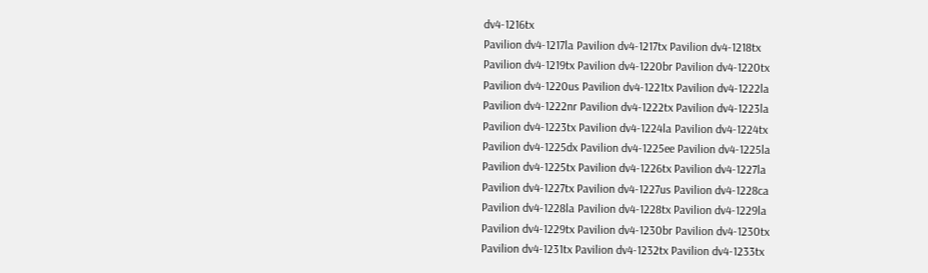dv4-1216tx
Pavilion dv4-1217la Pavilion dv4-1217tx Pavilion dv4-1218tx
Pavilion dv4-1219tx Pavilion dv4-1220br Pavilion dv4-1220tx
Pavilion dv4-1220us Pavilion dv4-1221tx Pavilion dv4-1222la
Pavilion dv4-1222nr Pavilion dv4-1222tx Pavilion dv4-1223la
Pavilion dv4-1223tx Pavilion dv4-1224la Pavilion dv4-1224tx
Pavilion dv4-1225dx Pavilion dv4-1225ee Pavilion dv4-1225la
Pavilion dv4-1225tx Pavilion dv4-1226tx Pavilion dv4-1227la
Pavilion dv4-1227tx Pavilion dv4-1227us Pavilion dv4-1228ca
Pavilion dv4-1228la Pavilion dv4-1228tx Pavilion dv4-1229la
Pavilion dv4-1229tx Pavilion dv4-1230br Pavilion dv4-1230tx
Pavilion dv4-1231tx Pavilion dv4-1232tx Pavilion dv4-1233tx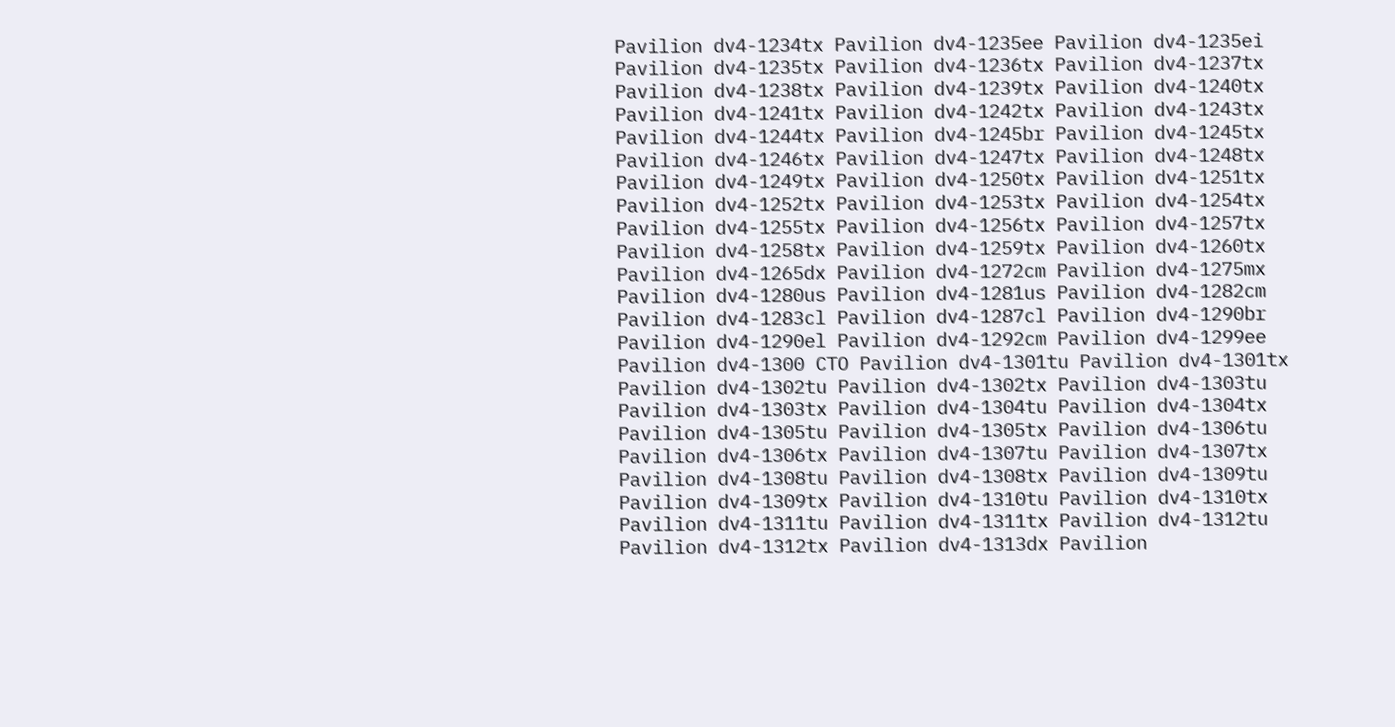Pavilion dv4-1234tx Pavilion dv4-1235ee Pavilion dv4-1235ei
Pavilion dv4-1235tx Pavilion dv4-1236tx Pavilion dv4-1237tx
Pavilion dv4-1238tx Pavilion dv4-1239tx Pavilion dv4-1240tx
Pavilion dv4-1241tx Pavilion dv4-1242tx Pavilion dv4-1243tx
Pavilion dv4-1244tx Pavilion dv4-1245br Pavilion dv4-1245tx
Pavilion dv4-1246tx Pavilion dv4-1247tx Pavilion dv4-1248tx
Pavilion dv4-1249tx Pavilion dv4-1250tx Pavilion dv4-1251tx
Pavilion dv4-1252tx Pavilion dv4-1253tx Pavilion dv4-1254tx
Pavilion dv4-1255tx Pavilion dv4-1256tx Pavilion dv4-1257tx
Pavilion dv4-1258tx Pavilion dv4-1259tx Pavilion dv4-1260tx
Pavilion dv4-1265dx Pavilion dv4-1272cm Pavilion dv4-1275mx
Pavilion dv4-1280us Pavilion dv4-1281us Pavilion dv4-1282cm
Pavilion dv4-1283cl Pavilion dv4-1287cl Pavilion dv4-1290br
Pavilion dv4-1290el Pavilion dv4-1292cm Pavilion dv4-1299ee
Pavilion dv4-1300 CTO Pavilion dv4-1301tu Pavilion dv4-1301tx
Pavilion dv4-1302tu Pavilion dv4-1302tx Pavilion dv4-1303tu
Pavilion dv4-1303tx Pavilion dv4-1304tu Pavilion dv4-1304tx
Pavilion dv4-1305tu Pavilion dv4-1305tx Pavilion dv4-1306tu
Pavilion dv4-1306tx Pavilion dv4-1307tu Pavilion dv4-1307tx
Pavilion dv4-1308tu Pavilion dv4-1308tx Pavilion dv4-1309tu
Pavilion dv4-1309tx Pavilion dv4-1310tu Pavilion dv4-1310tx
Pavilion dv4-1311tu Pavilion dv4-1311tx Pavilion dv4-1312tu
Pavilion dv4-1312tx Pavilion dv4-1313dx Pavilion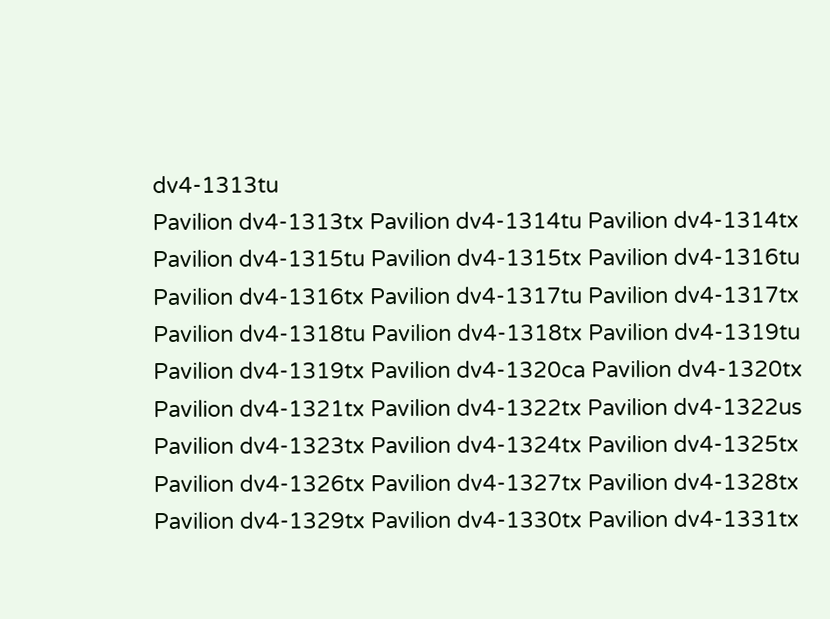dv4-1313tu
Pavilion dv4-1313tx Pavilion dv4-1314tu Pavilion dv4-1314tx
Pavilion dv4-1315tu Pavilion dv4-1315tx Pavilion dv4-1316tu
Pavilion dv4-1316tx Pavilion dv4-1317tu Pavilion dv4-1317tx
Pavilion dv4-1318tu Pavilion dv4-1318tx Pavilion dv4-1319tu
Pavilion dv4-1319tx Pavilion dv4-1320ca Pavilion dv4-1320tx
Pavilion dv4-1321tx Pavilion dv4-1322tx Pavilion dv4-1322us
Pavilion dv4-1323tx Pavilion dv4-1324tx Pavilion dv4-1325tx
Pavilion dv4-1326tx Pavilion dv4-1327tx Pavilion dv4-1328tx
Pavilion dv4-1329tx Pavilion dv4-1330tx Pavilion dv4-1331tx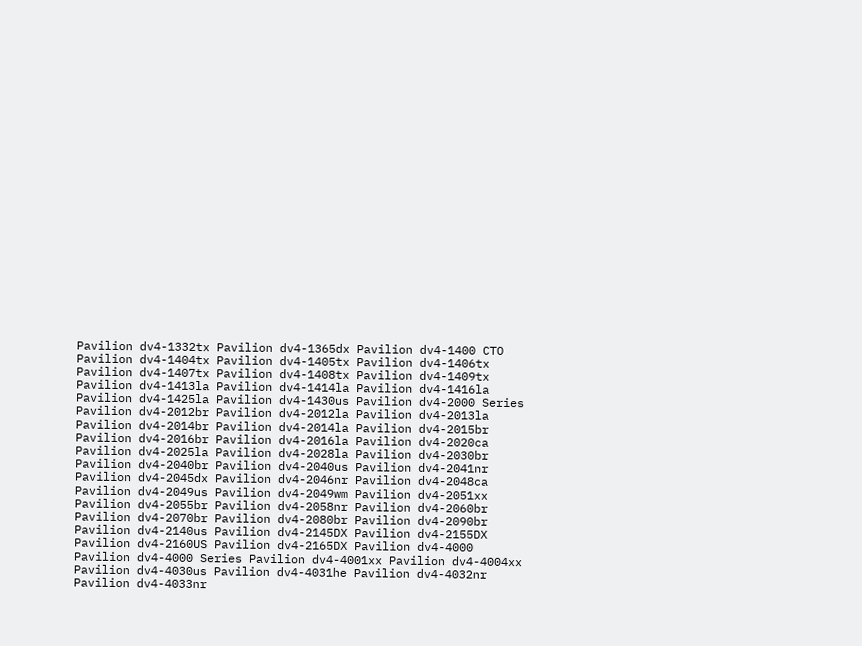Pavilion dv4-1332tx Pavilion dv4-1365dx Pavilion dv4-1400 CTO
Pavilion dv4-1404tx Pavilion dv4-1405tx Pavilion dv4-1406tx
Pavilion dv4-1407tx Pavilion dv4-1408tx Pavilion dv4-1409tx
Pavilion dv4-1413la Pavilion dv4-1414la Pavilion dv4-1416la
Pavilion dv4-1425la Pavilion dv4-1430us Pavilion dv4-2000 Series
Pavilion dv4-2012br Pavilion dv4-2012la Pavilion dv4-2013la
Pavilion dv4-2014br Pavilion dv4-2014la Pavilion dv4-2015br
Pavilion dv4-2016br Pavilion dv4-2016la Pavilion dv4-2020ca
Pavilion dv4-2025la Pavilion dv4-2028la Pavilion dv4-2030br
Pavilion dv4-2040br Pavilion dv4-2040us Pavilion dv4-2041nr
Pavilion dv4-2045dx Pavilion dv4-2046nr Pavilion dv4-2048ca
Pavilion dv4-2049us Pavilion dv4-2049wm Pavilion dv4-2051xx
Pavilion dv4-2055br Pavilion dv4-2058nr Pavilion dv4-2060br
Pavilion dv4-2070br Pavilion dv4-2080br Pavilion dv4-2090br
Pavilion dv4-2140us Pavilion dv4-2145DX Pavilion dv4-2155DX
Pavilion dv4-2160US Pavilion dv4-2165DX Pavilion dv4-4000
Pavilion dv4-4000 Series Pavilion dv4-4001xx Pavilion dv4-4004xx
Pavilion dv4-4030us Pavilion dv4-4031he Pavilion dv4-4032nr
Pavilion dv4-4033nr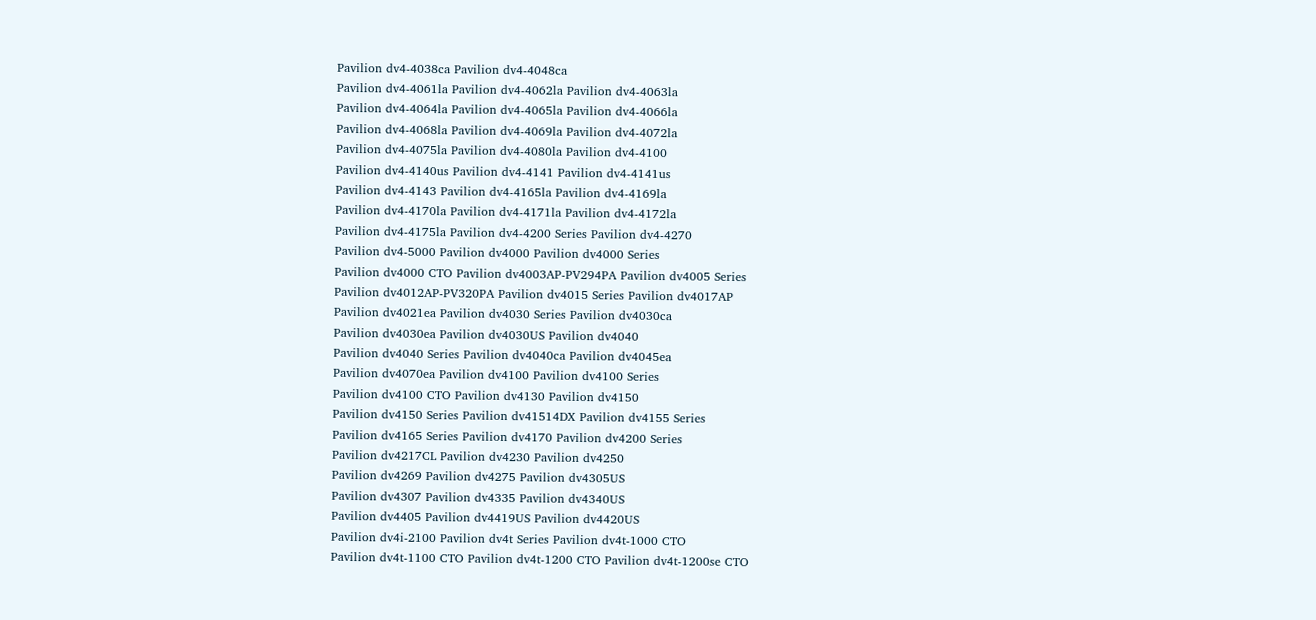Pavilion dv4-4038ca Pavilion dv4-4048ca
Pavilion dv4-4061la Pavilion dv4-4062la Pavilion dv4-4063la
Pavilion dv4-4064la Pavilion dv4-4065la Pavilion dv4-4066la
Pavilion dv4-4068la Pavilion dv4-4069la Pavilion dv4-4072la
Pavilion dv4-4075la Pavilion dv4-4080la Pavilion dv4-4100
Pavilion dv4-4140us Pavilion dv4-4141 Pavilion dv4-4141us
Pavilion dv4-4143 Pavilion dv4-4165la Pavilion dv4-4169la
Pavilion dv4-4170la Pavilion dv4-4171la Pavilion dv4-4172la
Pavilion dv4-4175la Pavilion dv4-4200 Series Pavilion dv4-4270
Pavilion dv4-5000 Pavilion dv4000 Pavilion dv4000 Series
Pavilion dv4000 CTO Pavilion dv4003AP-PV294PA Pavilion dv4005 Series
Pavilion dv4012AP-PV320PA Pavilion dv4015 Series Pavilion dv4017AP
Pavilion dv4021ea Pavilion dv4030 Series Pavilion dv4030ca
Pavilion dv4030ea Pavilion dv4030US Pavilion dv4040
Pavilion dv4040 Series Pavilion dv4040ca Pavilion dv4045ea
Pavilion dv4070ea Pavilion dv4100 Pavilion dv4100 Series
Pavilion dv4100 CTO Pavilion dv4130 Pavilion dv4150
Pavilion dv4150 Series Pavilion dv41514DX Pavilion dv4155 Series
Pavilion dv4165 Series Pavilion dv4170 Pavilion dv4200 Series
Pavilion dv4217CL Pavilion dv4230 Pavilion dv4250
Pavilion dv4269 Pavilion dv4275 Pavilion dv4305US
Pavilion dv4307 Pavilion dv4335 Pavilion dv4340US
Pavilion dv4405 Pavilion dv4419US Pavilion dv4420US
Pavilion dv4i-2100 Pavilion dv4t Series Pavilion dv4t-1000 CTO
Pavilion dv4t-1100 CTO Pavilion dv4t-1200 CTO Pavilion dv4t-1200se CTO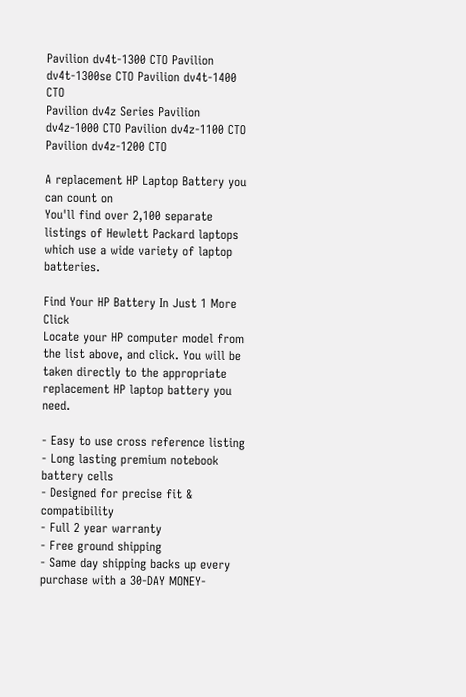Pavilion dv4t-1300 CTO Pavilion dv4t-1300se CTO Pavilion dv4t-1400 CTO
Pavilion dv4z Series Pavilion dv4z-1000 CTO Pavilion dv4z-1100 CTO
Pavilion dv4z-1200 CTO

A replacement HP Laptop Battery you can count on
You'll find over 2,100 separate listings of Hewlett Packard laptops which use a wide variety of laptop batteries.

Find Your HP Battery In Just 1 More Click
Locate your HP computer model from the list above, and click. You will be taken directly to the appropriate replacement HP laptop battery you need.

- Easy to use cross reference listing
- Long lasting premium notebook battery cells
- Designed for precise fit & compatibility
- Full 2 year warranty
- Free ground shipping
- Same day shipping backs up every purchase with a 30-DAY MONEY-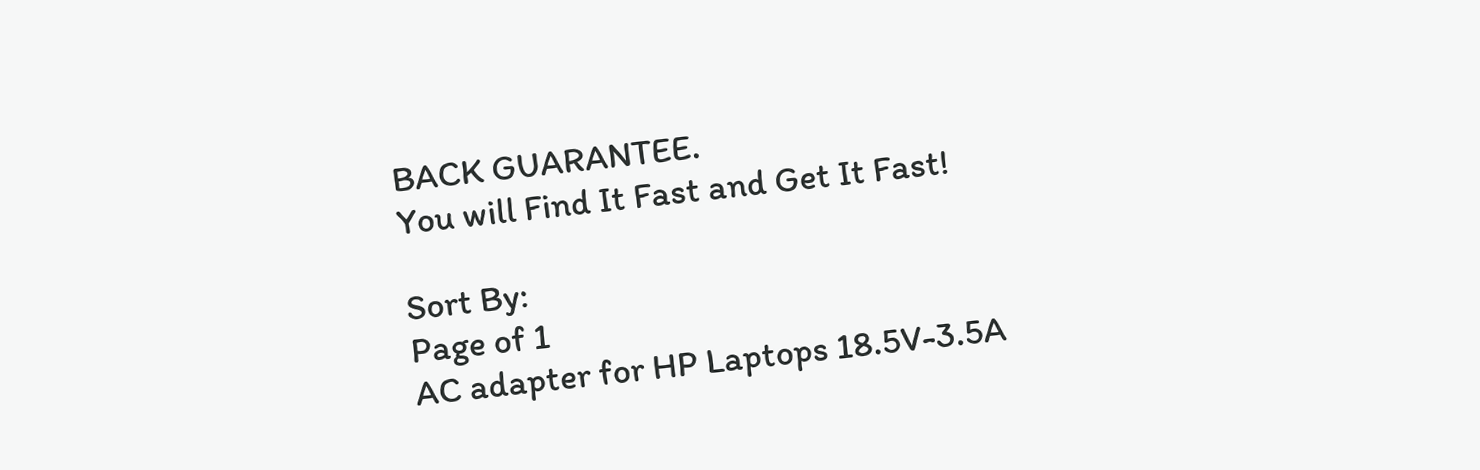BACK GUARANTEE.
You will Find It Fast and Get It Fast!

Sort By:
Page of 1
AC adapter for HP Laptops 18.5V-3.5A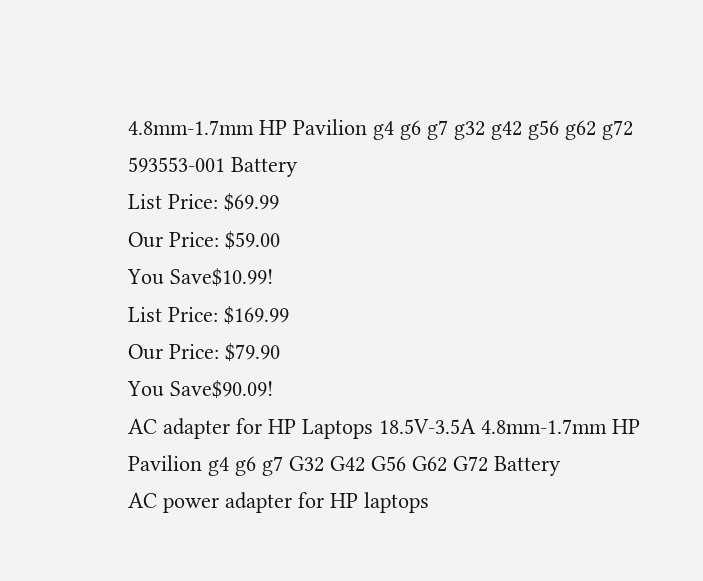4.8mm-1.7mm HP Pavilion g4 g6 g7 g32 g42 g56 g62 g72 593553-001 Battery
List Price: $69.99
Our Price: $59.00
You Save$10.99!
List Price: $169.99
Our Price: $79.90
You Save$90.09!
AC adapter for HP Laptops 18.5V-3.5A 4.8mm-1.7mm HP Pavilion g4 g6 g7 G32 G42 G56 G62 G72 Battery
AC power adapter for HP laptops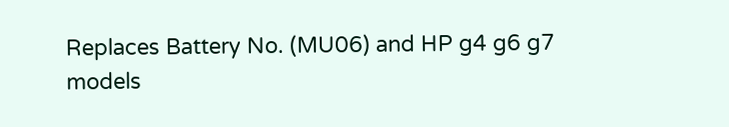Replaces Battery No. (MU06) and HP g4 g6 g7 models